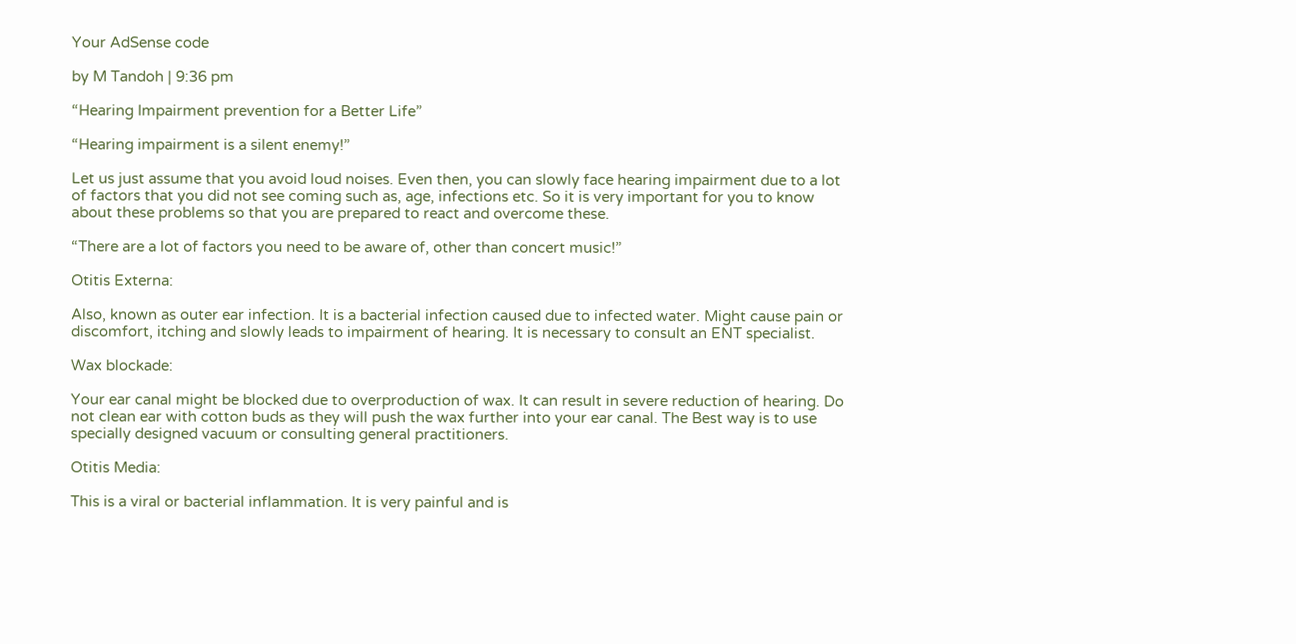Your AdSense code

by M Tandoh | 9:36 pm

“Hearing Impairment prevention for a Better Life”

“Hearing impairment is a silent enemy!”

Let us just assume that you avoid loud noises. Even then, you can slowly face hearing impairment due to a lot of factors that you did not see coming such as, age, infections etc. So it is very important for you to know about these problems so that you are prepared to react and overcome these.

“There are a lot of factors you need to be aware of, other than concert music!”

Otitis Externa:

Also, known as outer ear infection. It is a bacterial infection caused due to infected water. Might cause pain or discomfort, itching and slowly leads to impairment of hearing. It is necessary to consult an ENT specialist.

Wax blockade:

Your ear canal might be blocked due to overproduction of wax. It can result in severe reduction of hearing. Do not clean ear with cotton buds as they will push the wax further into your ear canal. The Best way is to use specially designed vacuum or consulting general practitioners.

Otitis Media:

This is a viral or bacterial inflammation. It is very painful and is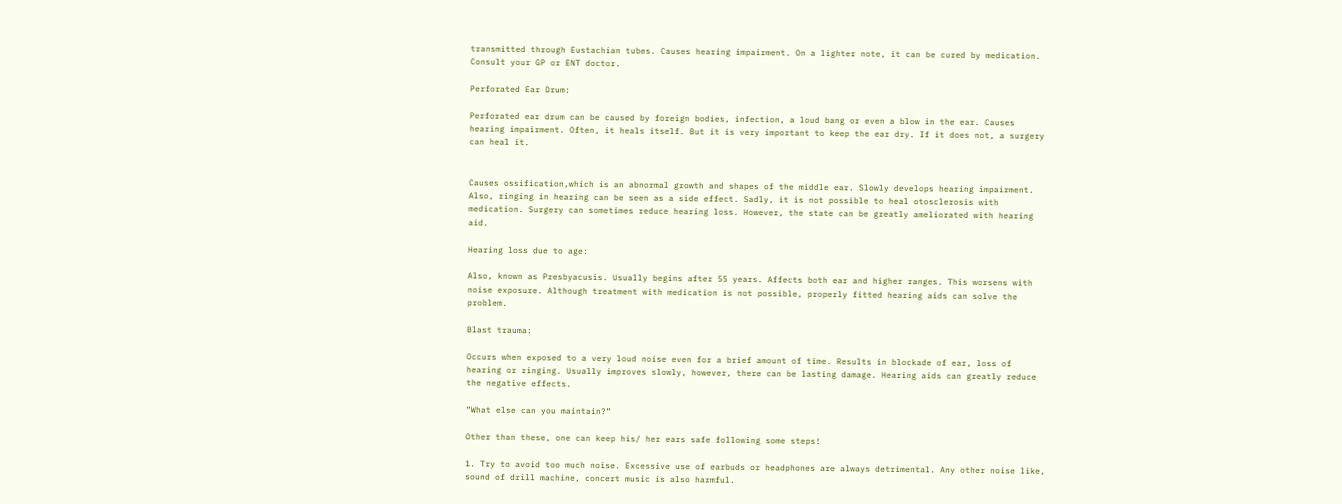transmitted through Eustachian tubes. Causes hearing impairment. On a lighter note, it can be cured by medication. Consult your GP or ENT doctor.

Perforated Ear Drum:

Perforated ear drum can be caused by foreign bodies, infection, a loud bang or even a blow in the ear. Causes hearing impairment. Often, it heals itself. But it is very important to keep the ear dry. If it does not, a surgery can heal it.


Causes ossification,which is an abnormal growth and shapes of the middle ear. Slowly develops hearing impairment. Also, ringing in hearing can be seen as a side effect. Sadly, it is not possible to heal otosclerosis with medication. Surgery can sometimes reduce hearing loss. However, the state can be greatly ameliorated with hearing aid.

Hearing loss due to age:

Also, known as Presbyacusis. Usually begins after 55 years. Affects both ear and higher ranges. This worsens with noise exposure. Although treatment with medication is not possible, properly fitted hearing aids can solve the problem.

Blast trauma:

Occurs when exposed to a very loud noise even for a brief amount of time. Results in blockade of ear, loss of hearing or ringing. Usually improves slowly, however, there can be lasting damage. Hearing aids can greatly reduce the negative effects.

“What else can you maintain?”

Other than these, one can keep his/ her ears safe following some steps!

1. Try to avoid too much noise. Excessive use of earbuds or headphones are always detrimental. Any other noise like, sound of drill machine, concert music is also harmful.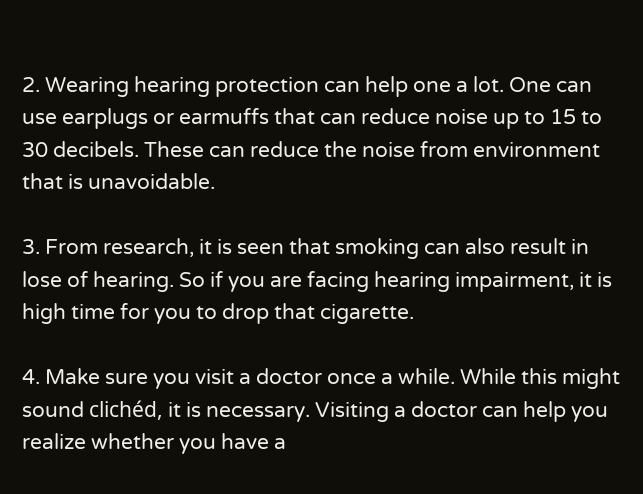2. Wearing hearing protection can help one a lot. One can use earplugs or earmuffs that can reduce noise up to 15 to 30 decibels. These can reduce the noise from environment that is unavoidable.

3. From research, it is seen that smoking can also result in lose of hearing. So if you are facing hearing impairment, it is high time for you to drop that cigarette.

4. Make sure you visit a doctor once a while. While this might sound clichéd, it is necessary. Visiting a doctor can help you realize whether you have a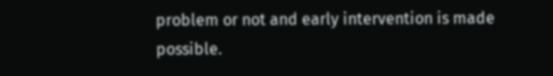problem or not and early intervention is made possible.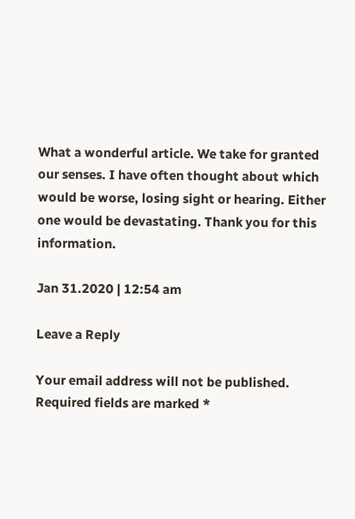What a wonderful article. We take for granted our senses. I have often thought about which would be worse, losing sight or hearing. Either one would be devastating. Thank you for this information.

Jan 31.2020 | 12:54 am

Leave a Reply

Your email address will not be published. Required fields are marked *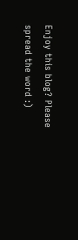Enjoy this blog? Please spread the word :)